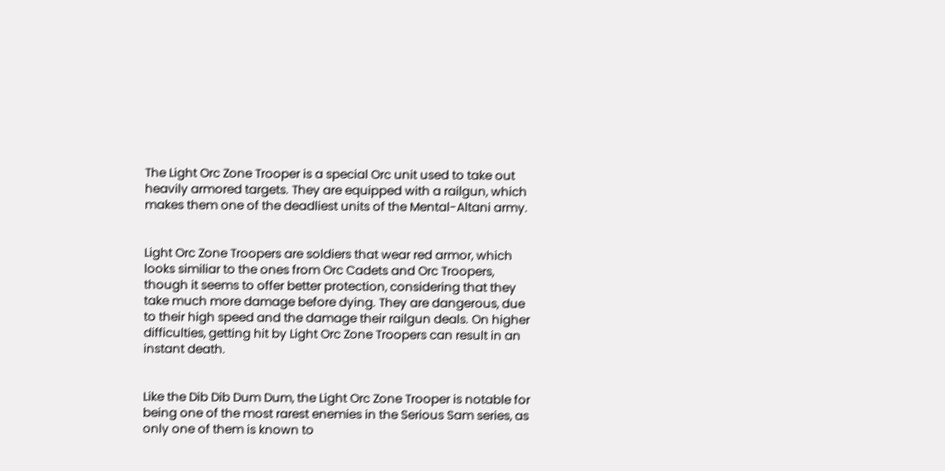The Light Orc Zone Trooper is a special Orc unit used to take out heavily armored targets. They are equipped with a railgun, which makes them one of the deadliest units of the Mental-Altani army.


Light Orc Zone Troopers are soldiers that wear red armor, which looks similiar to the ones from Orc Cadets and Orc Troopers, though it seems to offer better protection, considering that they take much more damage before dying. They are dangerous, due to their high speed and the damage their railgun deals. On higher difficulties, getting hit by Light Orc Zone Troopers can result in an instant death.


Like the Dib Dib Dum Dum, the Light Orc Zone Trooper is notable for being one of the most rarest enemies in the Serious Sam series, as only one of them is known to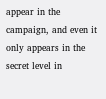appear in the campaign, and even it only appears in the secret level in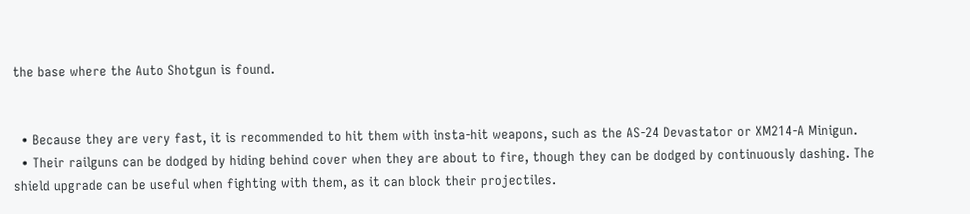the base where the Auto Shotgun is found.


  • Because they are very fast, it is recommended to hit them with insta-hit weapons, such as the AS-24 Devastator or XM214-A Minigun.
  • Their railguns can be dodged by hiding behind cover when they are about to fire, though they can be dodged by continuously dashing. The shield upgrade can be useful when fighting with them, as it can block their projectiles.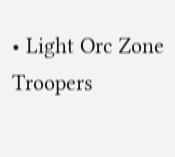• Light Orc Zone Troopers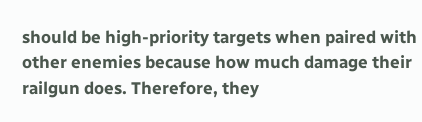should be high-priority targets when paired with other enemies because how much damage their railgun does. Therefore, they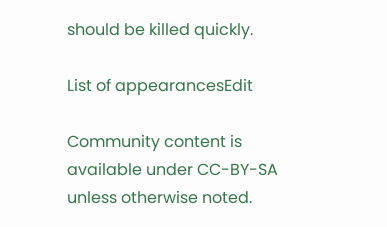should be killed quickly.

List of appearancesEdit

Community content is available under CC-BY-SA unless otherwise noted.